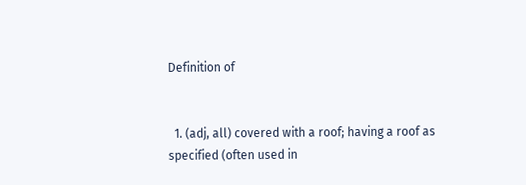Definition of


  1. (adj, all) covered with a roof; having a roof as specified (often used in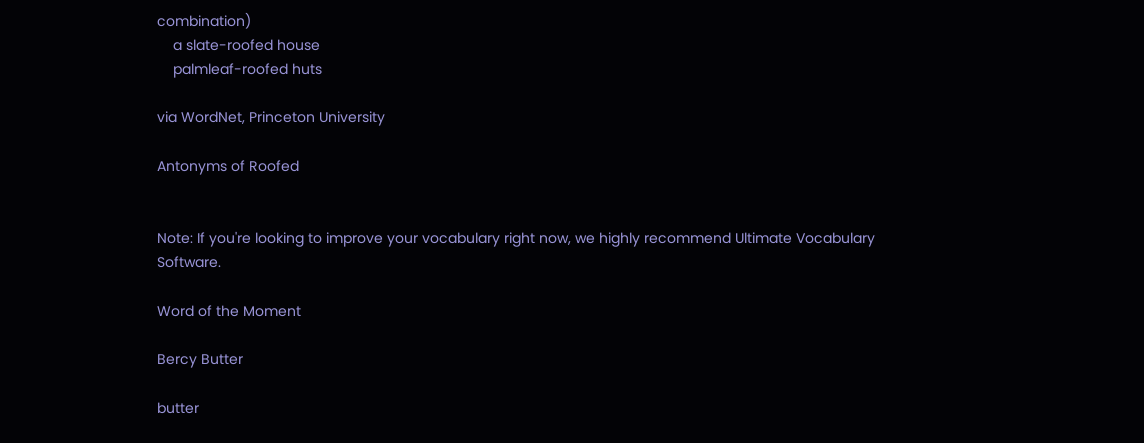combination)
    a slate-roofed house
    palmleaf-roofed huts

via WordNet, Princeton University

Antonyms of Roofed


Note: If you're looking to improve your vocabulary right now, we highly recommend Ultimate Vocabulary Software.

Word of the Moment

Bercy Butter

butter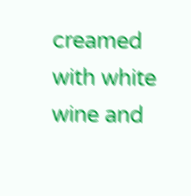creamed with white wine and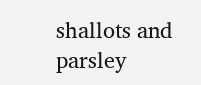shallots and parsley